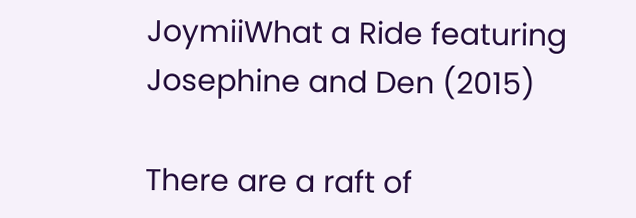JoymiiWhat a Ride featuring Josephine and Den (2015)

There are a raft of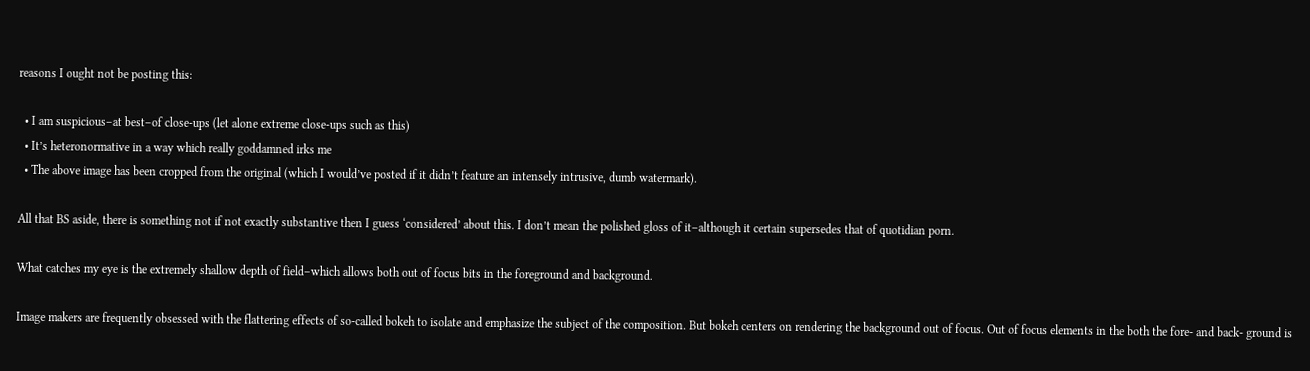reasons I ought not be posting this:

  • I am suspicious–at best–of close-ups (let alone extreme close-ups such as this)
  • It’s heteronormative in a way which really goddamned irks me
  • The above image has been cropped from the original (which I would’ve posted if it didn’t feature an intensely intrusive, dumb watermark).

All that BS aside, there is something not if not exactly substantive then I guess ‘considered’ about this. I don’t mean the polished gloss of it–although it certain supersedes that of quotidian porn.

What catches my eye is the extremely shallow depth of field–which allows both out of focus bits in the foreground and background.

Image makers are frequently obsessed with the flattering effects of so-called bokeh to isolate and emphasize the subject of the composition. But bokeh centers on rendering the background out of focus. Out of focus elements in the both the fore- and back- ground is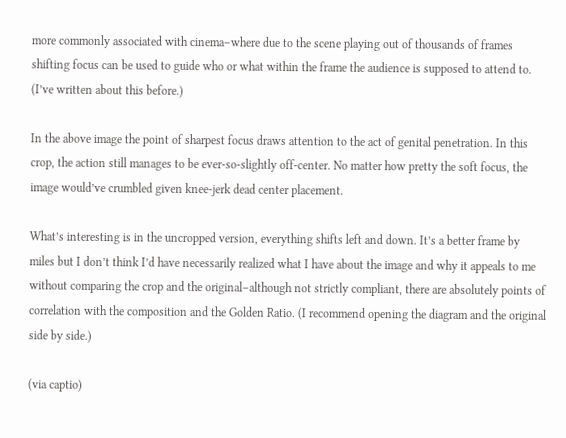more commonly associated with cinema–where due to the scene playing out of thousands of frames shifting focus can be used to guide who or what within the frame the audience is supposed to attend to. (I’ve written about this before.)

In the above image the point of sharpest focus draws attention to the act of genital penetration. In this crop, the action still manages to be ever-so-slightly off-center. No matter how pretty the soft focus, the image would’ve crumbled given knee-jerk dead center placement.

What’s interesting is in the uncropped version, everything shifts left and down. It’s a better frame by miles but I don’t think I’d have necessarily realized what I have about the image and why it appeals to me without comparing the crop and the original–although not strictly compliant, there are absolutely points of correlation with the composition and the Golden Ratio. (I recommend opening the diagram and the original side by side.)

(via captio)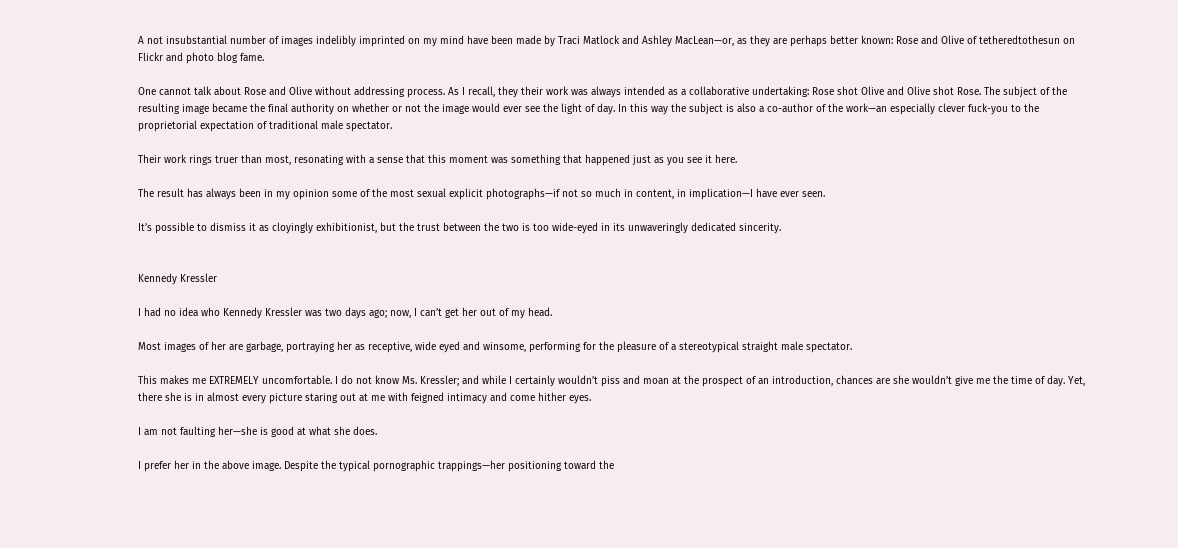A not insubstantial number of images indelibly imprinted on my mind have been made by Traci Matlock and Ashley MacLean—or, as they are perhaps better known: Rose and Olive of tetheredtothesun on Flickr and photo blog fame.

One cannot talk about Rose and Olive without addressing process. As I recall, they their work was always intended as a collaborative undertaking: Rose shot Olive and Olive shot Rose. The subject of the resulting image became the final authority on whether or not the image would ever see the light of day. In this way the subject is also a co-author of the work—an especially clever fuck-you to the proprietorial expectation of traditional male spectator.

Their work rings truer than most, resonating with a sense that this moment was something that happened just as you see it here.

The result has always been in my opinion some of the most sexual explicit photographs—if not so much in content, in implication—I have ever seen.

It’s possible to dismiss it as cloyingly exhibitionist, but the trust between the two is too wide-eyed in its unwaveringly dedicated sincerity.


Kennedy Kressler

I had no idea who Kennedy Kressler was two days ago; now, I can’t get her out of my head.

Most images of her are garbage, portraying her as receptive, wide eyed and winsome, performing for the pleasure of a stereotypical straight male spectator.

This makes me EXTREMELY uncomfortable. I do not know Ms. Kressler; and while I certainly wouldn’t piss and moan at the prospect of an introduction, chances are she wouldn’t give me the time of day. Yet, there she is in almost every picture staring out at me with feigned intimacy and come hither eyes.

I am not faulting her—she is good at what she does.

I prefer her in the above image. Despite the typical pornographic trappings—her positioning toward the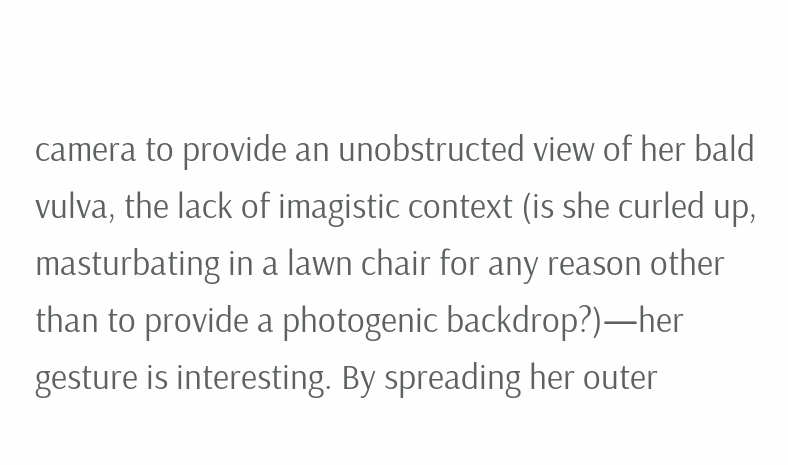camera to provide an unobstructed view of her bald vulva, the lack of imagistic context (is she curled up, masturbating in a lawn chair for any reason other than to provide a photogenic backdrop?)—her gesture is interesting. By spreading her outer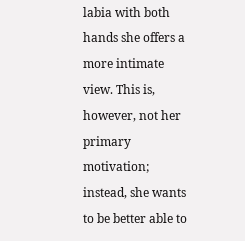labia with both hands she offers a more intimate view. This is, however, not her primary motivation; instead, she wants to be better able to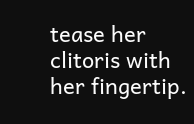tease her clitoris with her fingertip.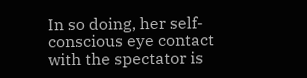In so doing, her self-conscious eye contact with the spectator is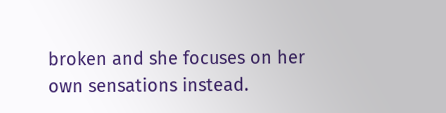broken and she focuses on her own sensations instead.